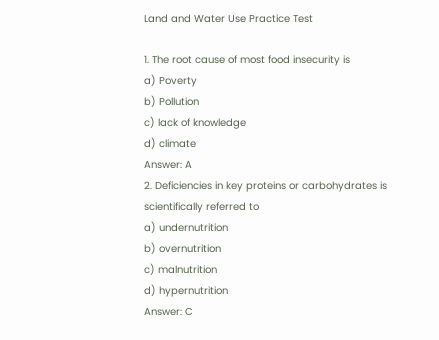Land and Water Use Practice Test

1. The root cause of most food insecurity is
a) Poverty
b) Pollution
c) lack of knowledge
d) climate
Answer: A
2. Deficiencies in key proteins or carbohydrates is scientifically referred to
a) undernutrition
b) overnutrition
c) malnutrition
d) hypernutrition
Answer: C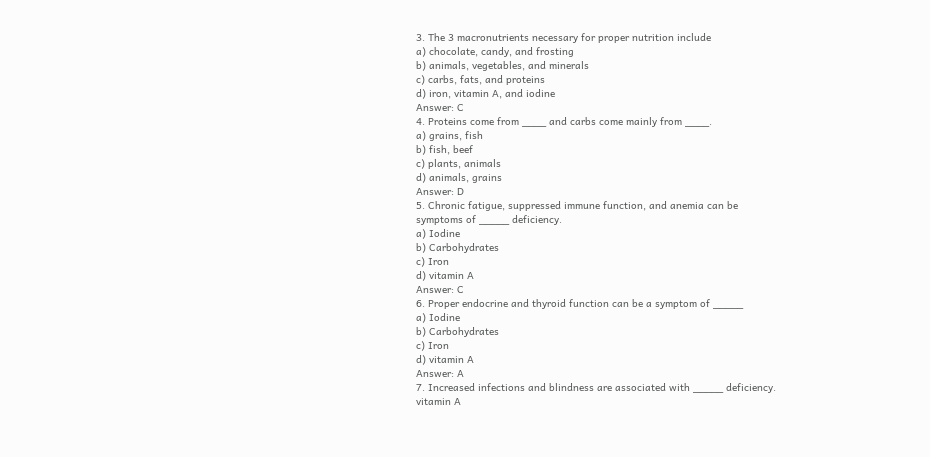3. The 3 macronutrients necessary for proper nutrition include
a) chocolate, candy, and frosting
b) animals, vegetables, and minerals
c) carbs, fats, and proteins
d) iron, vitamin A, and iodine
Answer: C
4. Proteins come from ____ and carbs come mainly from ____.
a) grains, fish
b) fish, beef
c) plants, animals
d) animals, grains
Answer: D
5. Chronic fatigue, suppressed immune function, and anemia can be
symptoms of _____ deficiency.
a) Iodine
b) Carbohydrates
c) Iron
d) vitamin A
Answer: C
6. Proper endocrine and thyroid function can be a symptom of _____
a) Iodine
b) Carbohydrates
c) Iron
d) vitamin A
Answer: A
7. Increased infections and blindness are associated with _____ deficiency.
vitamin A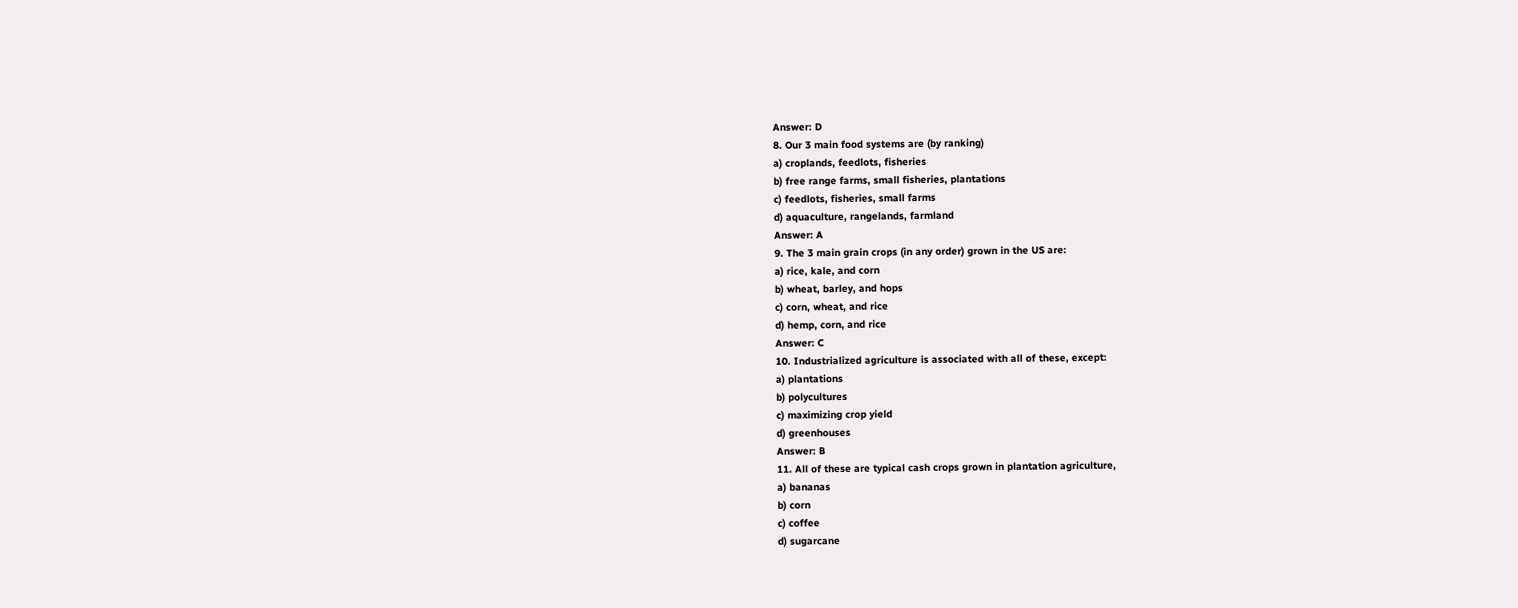Answer: D
8. Our 3 main food systems are (by ranking)
a) croplands, feedlots, fisheries
b) free range farms, small fisheries, plantations
c) feedlots, fisheries, small farms
d) aquaculture, rangelands, farmland
Answer: A
9. The 3 main grain crops (in any order) grown in the US are:
a) rice, kale, and corn
b) wheat, barley, and hops
c) corn, wheat, and rice
d) hemp, corn, and rice
Answer: C
10. Industrialized agriculture is associated with all of these, except:
a) plantations
b) polycultures
c) maximizing crop yield
d) greenhouses
Answer: B
11. All of these are typical cash crops grown in plantation agriculture,
a) bananas
b) corn
c) coffee
d) sugarcane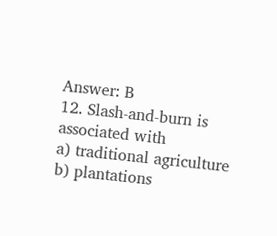Answer: B
12. Slash-and-burn is associated with
a) traditional agriculture
b) plantations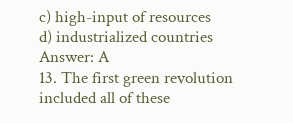c) high-input of resources
d) industrialized countries
Answer: A
13. The first green revolution included all of these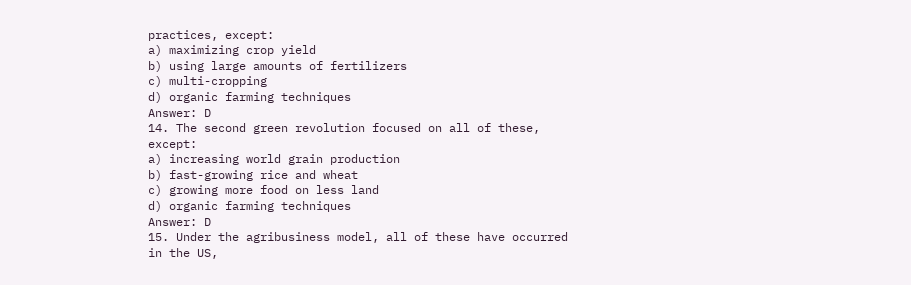practices, except:
a) maximizing crop yield
b) using large amounts of fertilizers
c) multi-cropping
d) organic farming techniques
Answer: D
14. The second green revolution focused on all of these, except:
a) increasing world grain production
b) fast-growing rice and wheat
c) growing more food on less land
d) organic farming techniques
Answer: D
15. Under the agribusiness model, all of these have occurred in the US,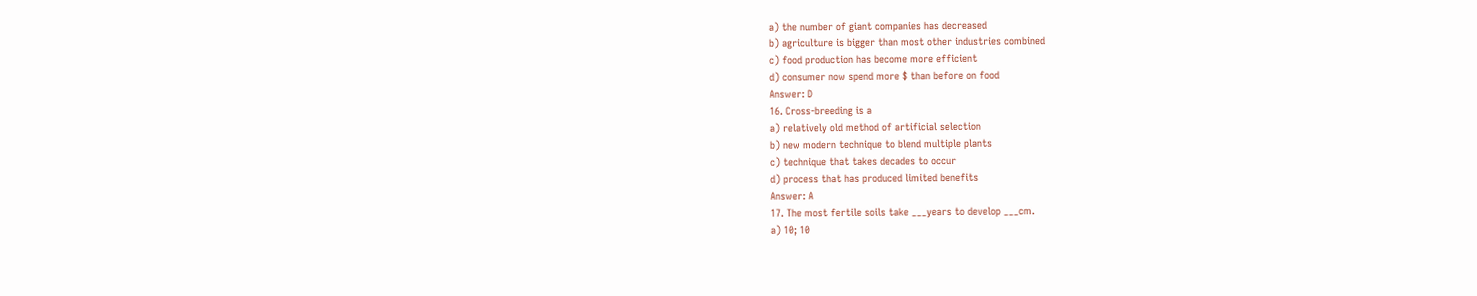a) the number of giant companies has decreased
b) agriculture is bigger than most other industries combined
c) food production has become more efficient
d) consumer now spend more $ than before on food
Answer: D
16. Cross-breeding is a
a) relatively old method of artificial selection
b) new modern technique to blend multiple plants
c) technique that takes decades to occur
d) process that has produced limited benefits
Answer: A
17. The most fertile soils take ___years to develop ___cm.
a) 10; 10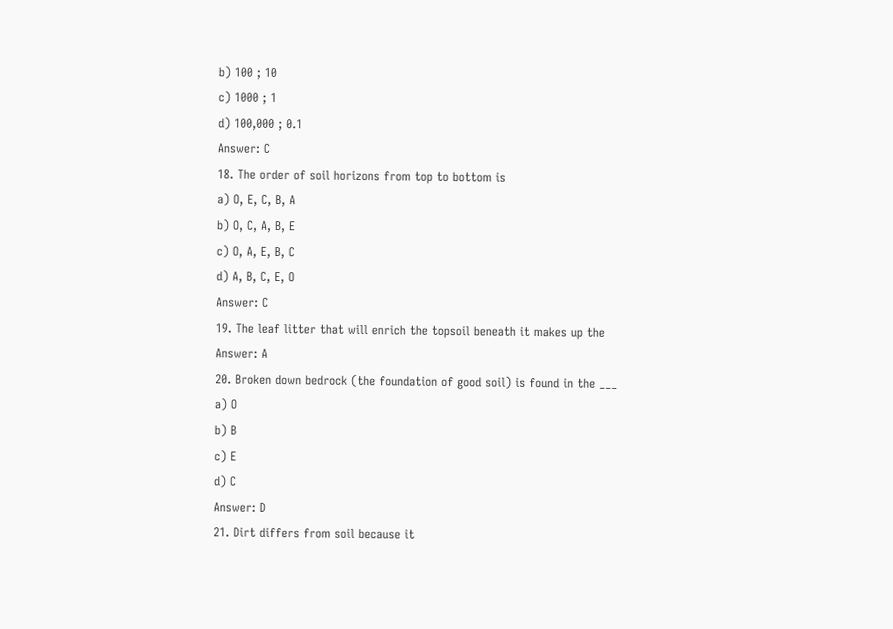b) 100 ; 10
c) 1000 ; 1
d) 100,000 ; 0.1
Answer: C
18. The order of soil horizons from top to bottom is
a) O, E, C, B, A
b) O, C, A, B, E
c) O, A, E, B, C
d) A, B, C, E, O
Answer: C
19. The leaf litter that will enrich the topsoil beneath it makes up the
Answer: A
20. Broken down bedrock (the foundation of good soil) is found in the ___
a) O
b) B
c) E
d) C
Answer: D
21. Dirt differs from soil because it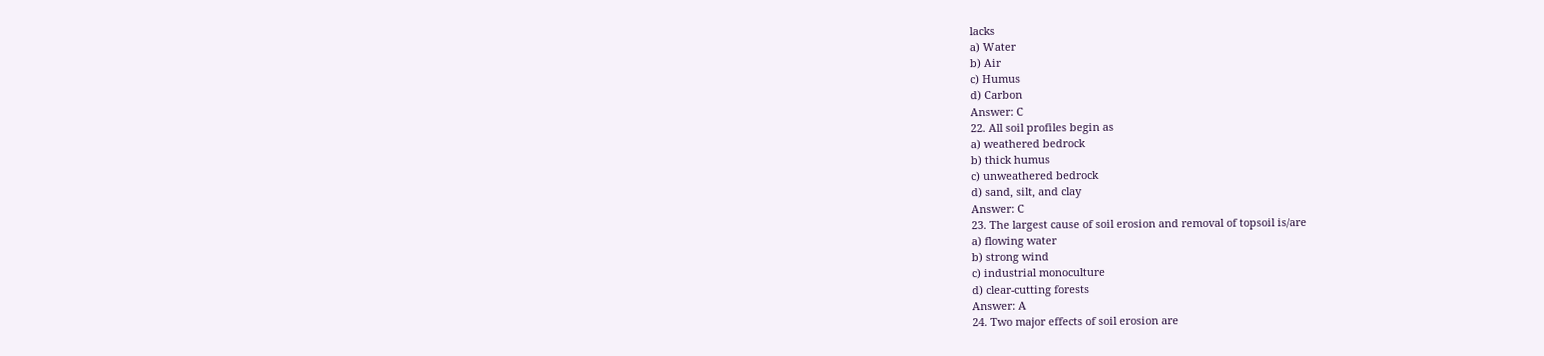lacks
a) Water
b) Air
c) Humus
d) Carbon
Answer: C
22. All soil profiles begin as
a) weathered bedrock
b) thick humus
c) unweathered bedrock
d) sand, silt, and clay
Answer: C
23. The largest cause of soil erosion and removal of topsoil is/are
a) flowing water
b) strong wind
c) industrial monoculture
d) clear-cutting forests
Answer: A
24. Two major effects of soil erosion are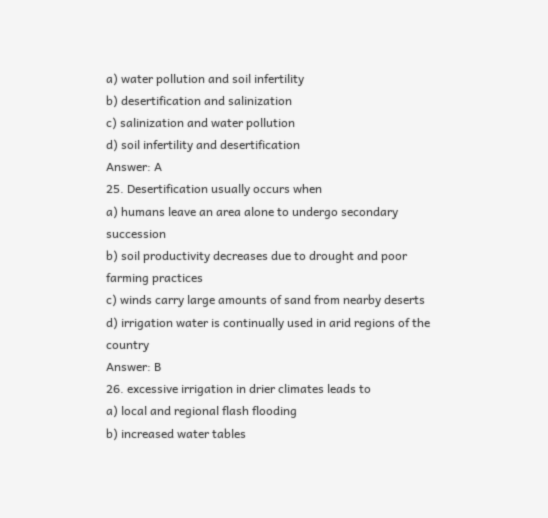a) water pollution and soil infertility
b) desertification and salinization
c) salinization and water pollution
d) soil infertility and desertification
Answer: A
25. Desertification usually occurs when
a) humans leave an area alone to undergo secondary succession
b) soil productivity decreases due to drought and poor farming practices
c) winds carry large amounts of sand from nearby deserts
d) irrigation water is continually used in arid regions of the country
Answer: B
26. excessive irrigation in drier climates leads to
a) local and regional flash flooding
b) increased water tables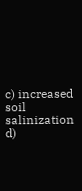c) increased soil salinization
d)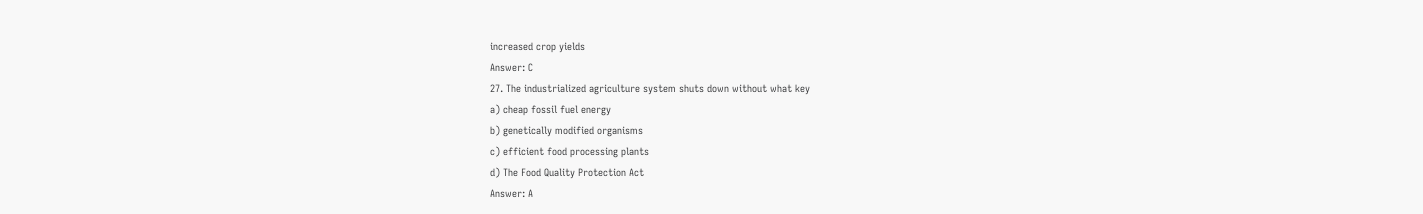increased crop yields
Answer: C
27. The industrialized agriculture system shuts down without what key
a) cheap fossil fuel energy
b) genetically modified organisms
c) efficient food processing plants
d) The Food Quality Protection Act
Answer: A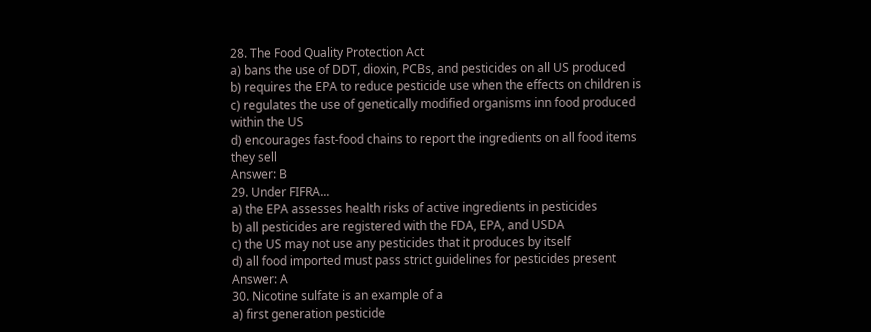28. The Food Quality Protection Act
a) bans the use of DDT, dioxin, PCBs, and pesticides on all US produced
b) requires the EPA to reduce pesticide use when the effects on children is
c) regulates the use of genetically modified organisms inn food produced
within the US
d) encourages fast-food chains to report the ingredients on all food items
they sell
Answer: B
29. Under FIFRA...
a) the EPA assesses health risks of active ingredients in pesticides
b) all pesticides are registered with the FDA, EPA, and USDA
c) the US may not use any pesticides that it produces by itself
d) all food imported must pass strict guidelines for pesticides present
Answer: A
30. Nicotine sulfate is an example of a
a) first generation pesticide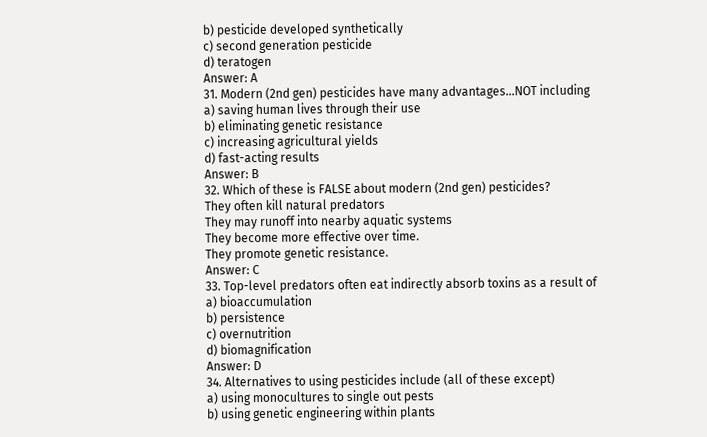b) pesticide developed synthetically
c) second generation pesticide
d) teratogen
Answer: A
31. Modern (2nd gen) pesticides have many advantages...NOT including
a) saving human lives through their use
b) eliminating genetic resistance
c) increasing agricultural yields
d) fast-acting results
Answer: B
32. Which of these is FALSE about modern (2nd gen) pesticides?
They often kill natural predators
They may runoff into nearby aquatic systems
They become more effective over time.
They promote genetic resistance.
Answer: C
33. Top-level predators often eat indirectly absorb toxins as a result of
a) bioaccumulation
b) persistence
c) overnutrition
d) biomagnification
Answer: D
34. Alternatives to using pesticides include (all of these except)
a) using monocultures to single out pests
b) using genetic engineering within plants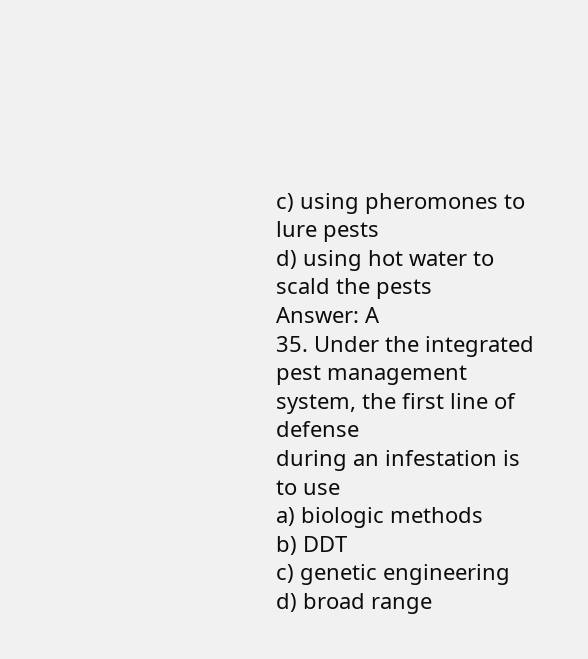c) using pheromones to lure pests
d) using hot water to scald the pests
Answer: A
35. Under the integrated pest management system, the first line of defense
during an infestation is to use
a) biologic methods
b) DDT
c) genetic engineering
d) broad range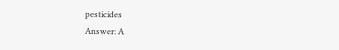pesticides
Answer: A